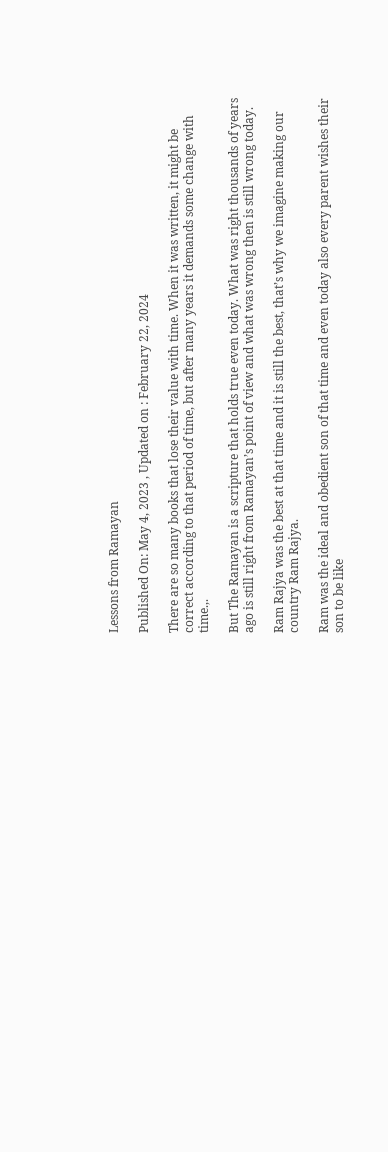Lessons from Ramayan

Published On: May 4, 2023 , Updated on : February 22, 2024

There are so many books that lose their value with time. When it was written, it might be correct according to that period of time, but after many years it demands some change with time.,.

But The Ramayan is a scripture that holds true even today. What was right thousands of years ago is still right from Ramayan’s point of view and what was wrong then is still wrong today.

Ram Rajya was the best at that time and it is still the best, that’s why we imagine making our country Ram Rajya.

Ram was the ideal and obedient son of that time and even today also every parent wishes their son to be like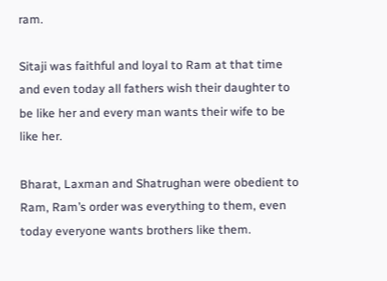ram.

Sitaji was faithful and loyal to Ram at that time and even today all fathers wish their daughter to be like her and every man wants their wife to be like her.

Bharat, Laxman and Shatrughan were obedient to Ram, Ram’s order was everything to them, even today everyone wants brothers like them.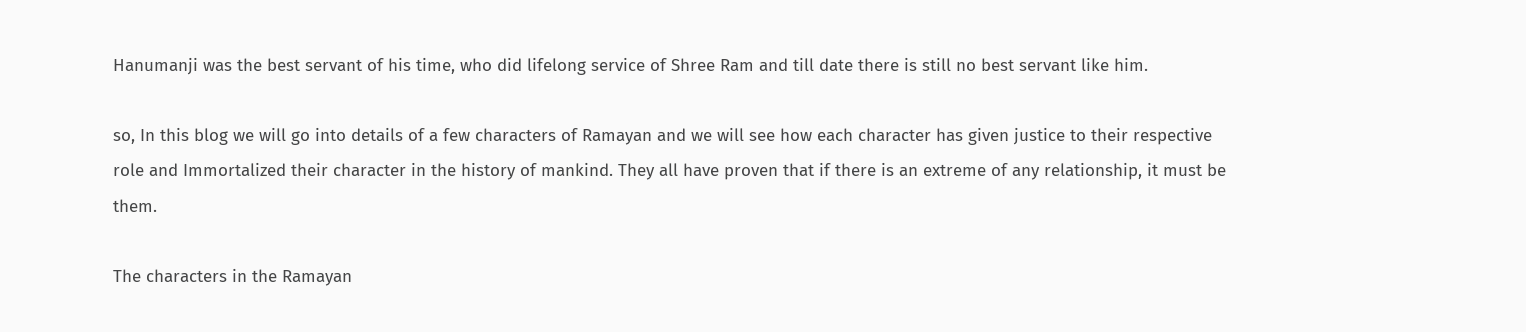Hanumanji was the best servant of his time, who did lifelong service of Shree Ram and till date there is still no best servant like him.

so, In this blog we will go into details of a few characters of Ramayan and we will see how each character has given justice to their respective role and Immortalized their character in the history of mankind. They all have proven that if there is an extreme of any relationship, it must be them.

The characters in the Ramayan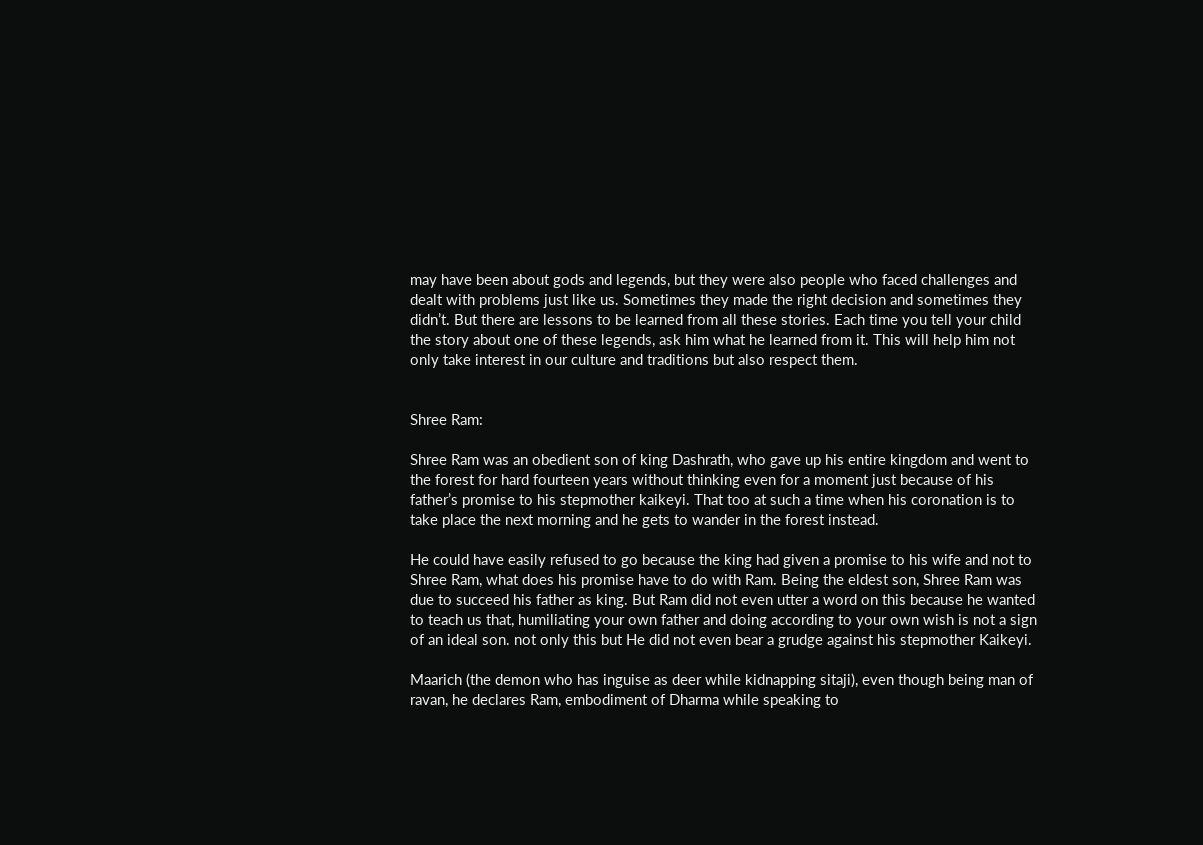may have been about gods and legends, but they were also people who faced challenges and dealt with problems just like us. Sometimes they made the right decision and sometimes they didn’t. But there are lessons to be learned from all these stories. Each time you tell your child the story about one of these legends, ask him what he learned from it. This will help him not only take interest in our culture and traditions but also respect them.


Shree Ram:

Shree Ram was an obedient son of king Dashrath, who gave up his entire kingdom and went to the forest for hard fourteen years without thinking even for a moment just because of his father’s promise to his stepmother kaikeyi. That too at such a time when his coronation is to take place the next morning and he gets to wander in the forest instead.

He could have easily refused to go because the king had given a promise to his wife and not to Shree Ram, what does his promise have to do with Ram. Being the eldest son, Shree Ram was due to succeed his father as king. But Ram did not even utter a word on this because he wanted to teach us that, humiliating your own father and doing according to your own wish is not a sign of an ideal son. not only this but He did not even bear a grudge against his stepmother Kaikeyi.

Maarich (the demon who has inguise as deer while kidnapping sitaji), even though being man of ravan, he declares Ram, embodiment of Dharma while speaking to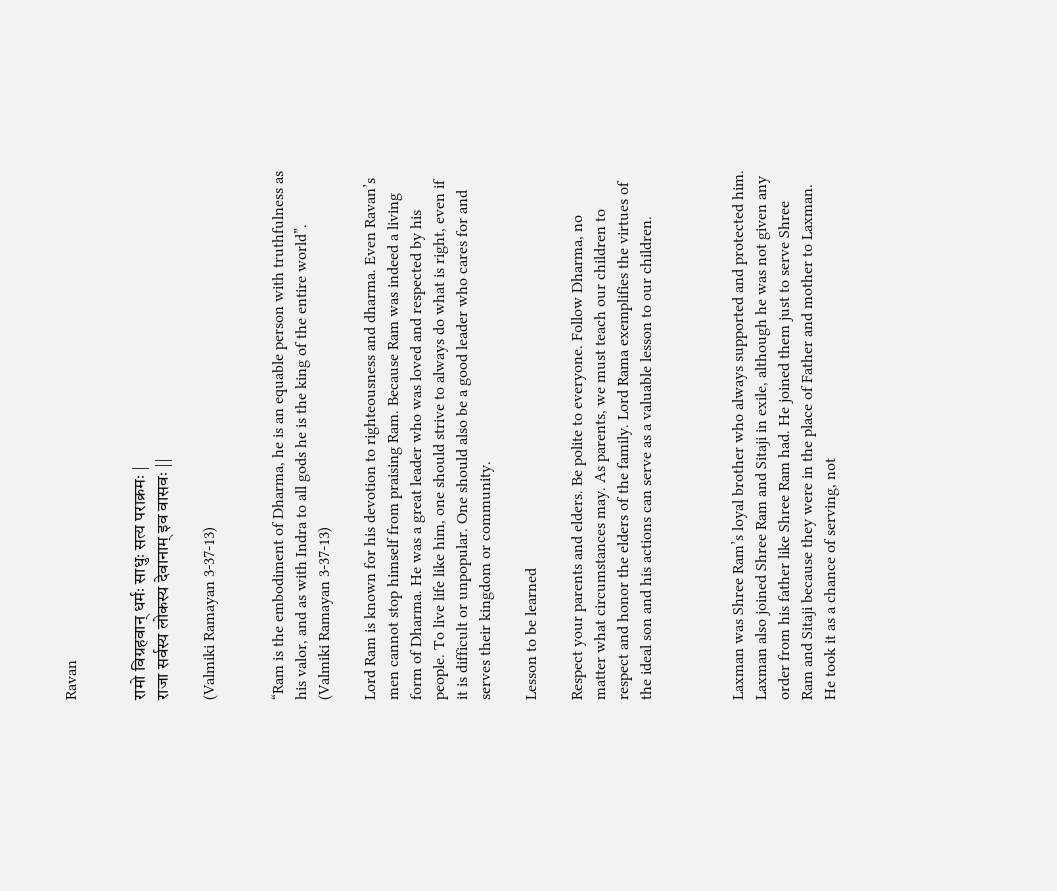Ravan


रामो विग्रहवान् धर्मः साधुः सत्य पराक्रमः |
राजा सर्वस्य लोकस्य देवानाम् इव वासवः ||

(Valmiki Ramayan 3-37-13)


“Ram is the embodiment of Dharma, he is an equable person with truthfulness as his valor, and as with Indra to all gods he is the king of the entire world”. (Valmiki Ramayan 3-37-13)

Lord Ram is known for his devotion to righteousness and dharma. Even Ravan’s men cannot stop himself from praising Ram. Because Ram was indeed a living form of Dharma. He was a great leader who was loved and respected by his people. To live life like him, one should strive to always do what is right, even if it is difficult or unpopular. One should also be a good leader who cares for and serves their kingdom or community.

Lesson to be learned

Respect your parents and elders. Be polite to everyone. Follow Dharma, no matter what circumstances may. As parents, we must teach our children to respect and honor the elders of the family. Lord Rama exemplifies the virtues of the ideal son and his actions can serve as a valuable lesson to our children.



Laxman was Shree Ram’s loyal brother who always supported and protected him. Laxman also joined Shree Ram and Sitaji in exile, although he was not given any order from his father like Shree Ram had. He joined them just to serve Shree Ram and Sitaji because they were in the place of Father and mother to Laxman. He took it as a chance of serving, not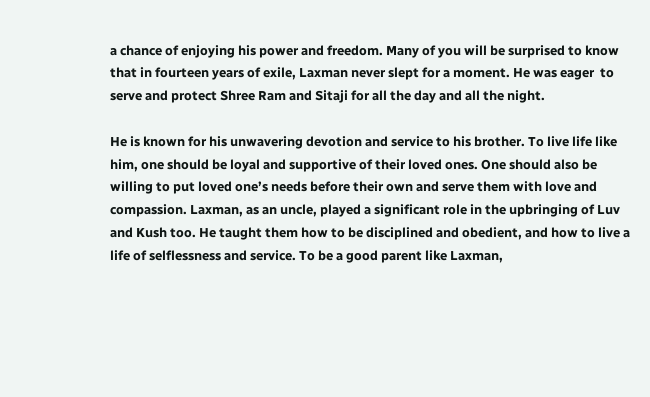a chance of enjoying his power and freedom. Many of you will be surprised to know that in fourteen years of exile, Laxman never slept for a moment. He was eager  to serve and protect Shree Ram and Sitaji for all the day and all the night.

He is known for his unwavering devotion and service to his brother. To live life like him, one should be loyal and supportive of their loved ones. One should also be willing to put loved one’s needs before their own and serve them with love and compassion. Laxman, as an uncle, played a significant role in the upbringing of Luv and Kush too. He taught them how to be disciplined and obedient, and how to live a life of selflessness and service. To be a good parent like Laxman,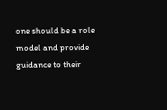one should be a role model and provide guidance to their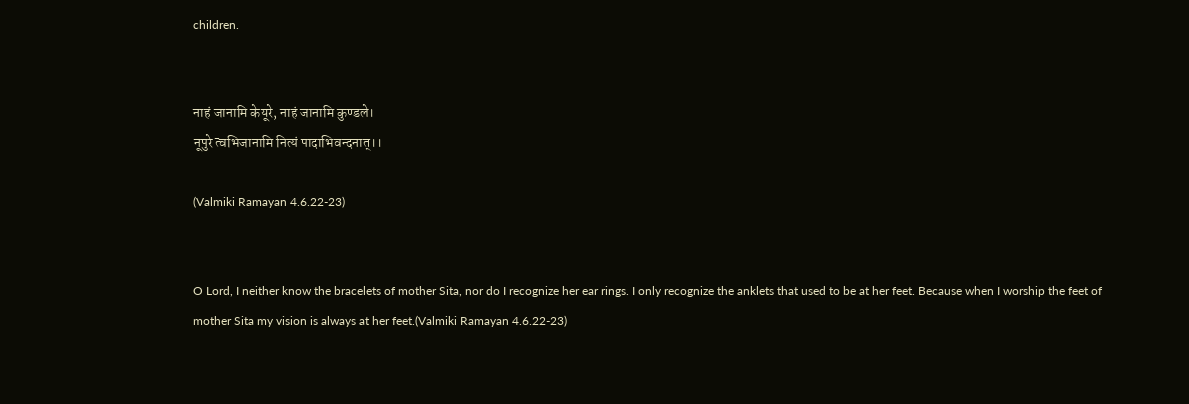children.


नाहं जानाम‌ि केयूरे, नाहं जानाम‌ि कुण्डले।
नूपुरे त्वभ‌िजानाम‌ि न‌ित्यं पादाभ‌िवन्दनात्।।

(Valmiki Ramayan 4.6.22-23)


O Lord, I neither know the bracelets of mother Sita, nor do I recognize her ear rings. I only recognize the anklets that used to be at her feet. Because when I worship the feet of mother Sita my vision is always at her feet.(Valmiki Ramayan 4.6.22-23)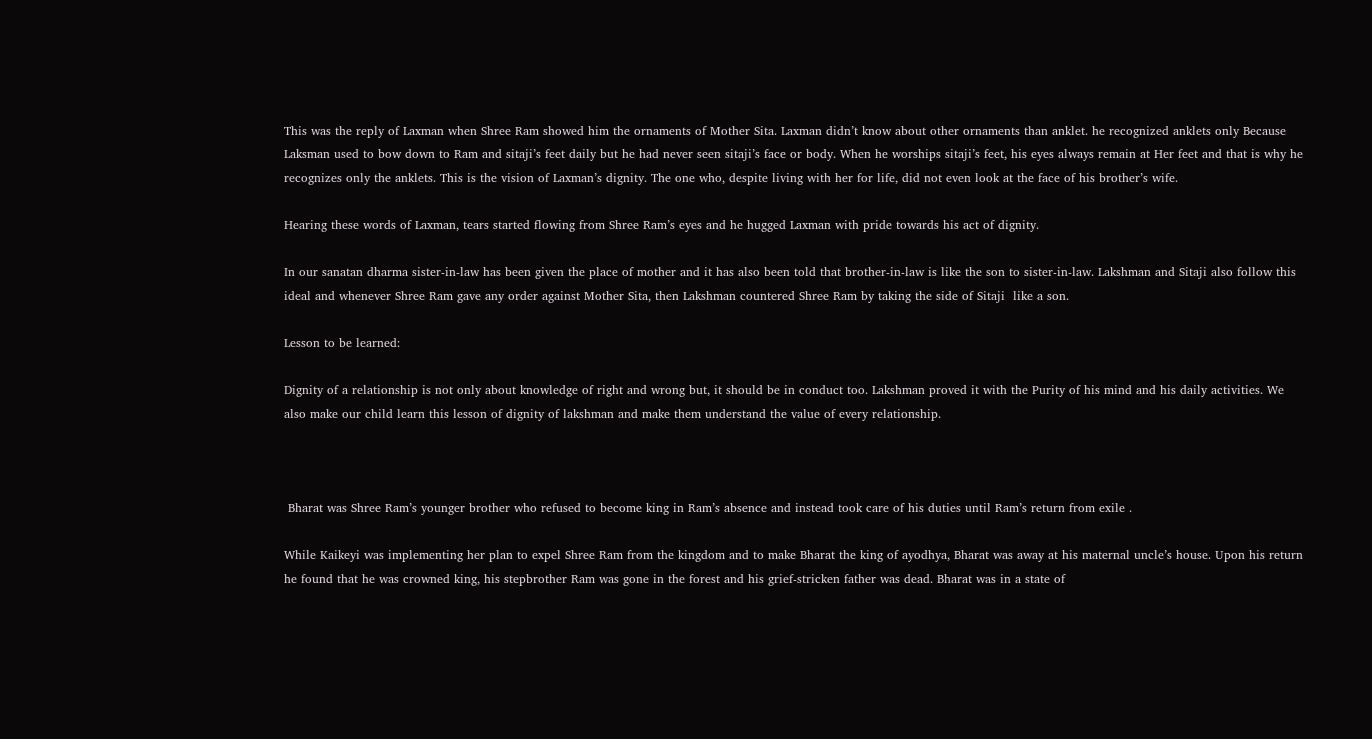This was the reply of Laxman when Shree Ram showed him the ornaments of Mother Sita. Laxman didn’t know about other ornaments than anklet. he recognized anklets only Because Laksman used to bow down to Ram and sitaji’s feet daily but he had never seen sitaji’s face or body. When he worships sitaji’s feet, his eyes always remain at Her feet and that is why he recognizes only the anklets. This is the vision of Laxman’s dignity. The one who, despite living with her for life, did not even look at the face of his brother’s wife.

Hearing these words of Laxman, tears started flowing from Shree Ram’s eyes and he hugged Laxman with pride towards his act of dignity.

In our sanatan dharma sister-in-law has been given the place of mother and it has also been told that brother-in-law is like the son to sister-in-law. Lakshman and Sitaji also follow this ideal and whenever Shree Ram gave any order against Mother Sita, then Lakshman countered Shree Ram by taking the side of Sitaji  like a son.

Lesson to be learned:

Dignity of a relationship is not only about knowledge of right and wrong but, it should be in conduct too. Lakshman proved it with the Purity of his mind and his daily activities. We also make our child learn this lesson of dignity of lakshman and make them understand the value of every relationship.



 Bharat was Shree Ram’s younger brother who refused to become king in Ram’s absence and instead took care of his duties until Ram’s return from exile .

While Kaikeyi was implementing her plan to expel Shree Ram from the kingdom and to make Bharat the king of ayodhya, Bharat was away at his maternal uncle’s house. Upon his return he found that he was crowned king, his stepbrother Ram was gone in the forest and his grief-stricken father was dead. Bharat was in a state of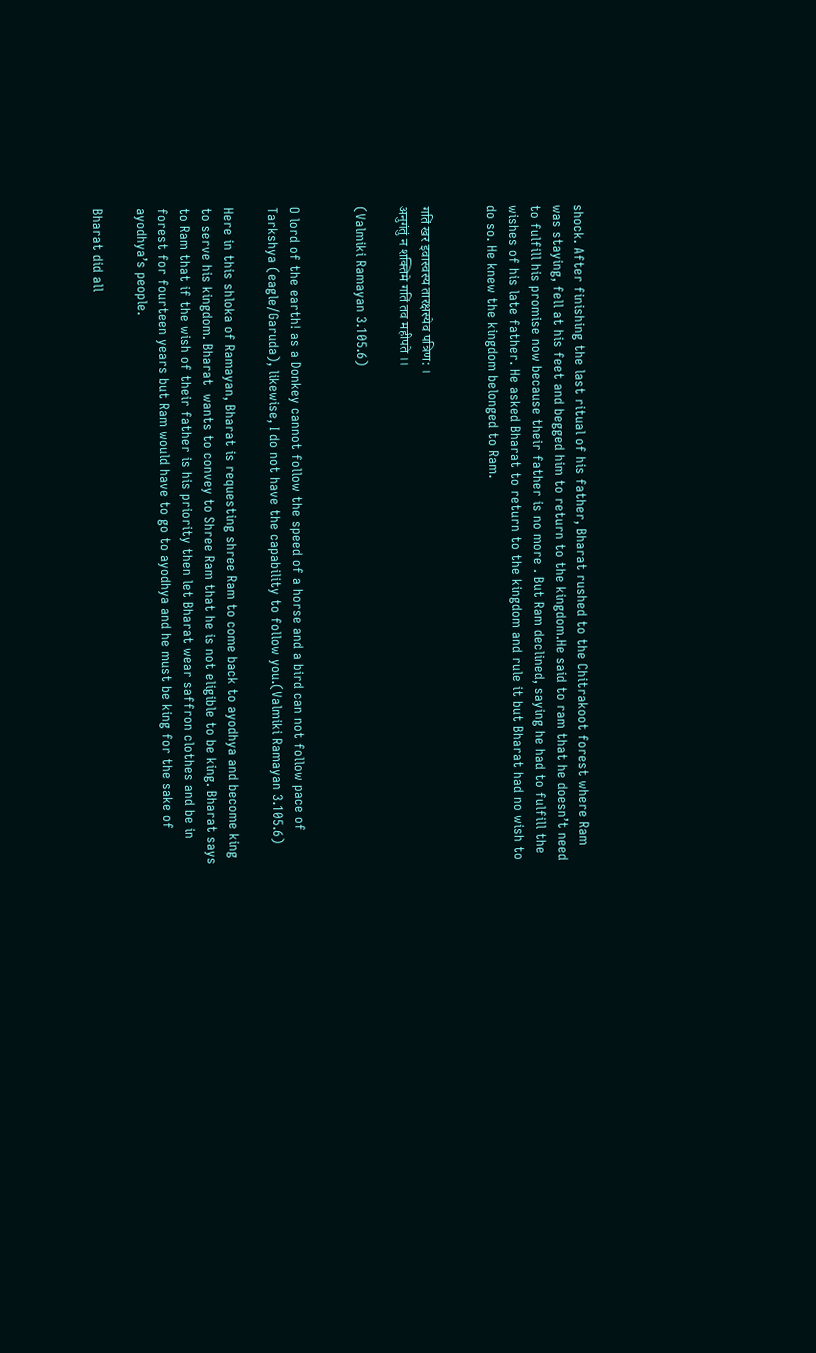shock. After finishing the last ritual of his father, Bharat rushed to the Chitrakoot forest where Ram was staying, fell at his feet and begged him to return to the kingdom.He said to ram that he doesn’t need to fulfill his promise now because their father is no more . But Ram declined, saying he had to fulfill the wishes of his late father. He asked Bharat to return to the kingdom and rule it but Bharat had no wish to do so. He knew the kingdom belonged to Ram.


गतिं खर इवास्वस्य तारक्षस्येव पत्रिण: ।
अनुगंतुं न शक्तिमे गतिं तव महीपते ।।

(Valmiki Ramayan 3.105.6)


O lord of the earth! as a Donkey cannot follow the speed of a horse and a bird can not follow pace of Tarkshya (eagle/Garuda), likewise, I do not have the capability to follow you.(Valmiki Ramayan 3.105.6)

Here in this shloka of Ramayan, Bharat is requesting shree Ram to come back to ayodhya and become king to serve his kingdom. Bharat  wants to convey to Shree Ram that he is not eligible to be king. Bharat says to Ram that if the wish of their father is his priority then let Bharat wear saffron clothes and be in forest for fourteen years but Ram would have to go to ayodhya and he must be king for the sake of ayodhya’s people.

Bharat did all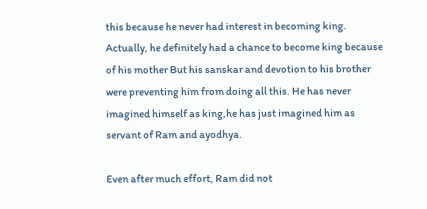this because he never had interest in becoming king. Actually, he definitely had a chance to become king because of his mother But his sanskar and devotion to his brother were preventing him from doing all this. He has never imagined himself as king,he has just imagined him as servant of Ram and ayodhya.

Even after much effort, Ram did not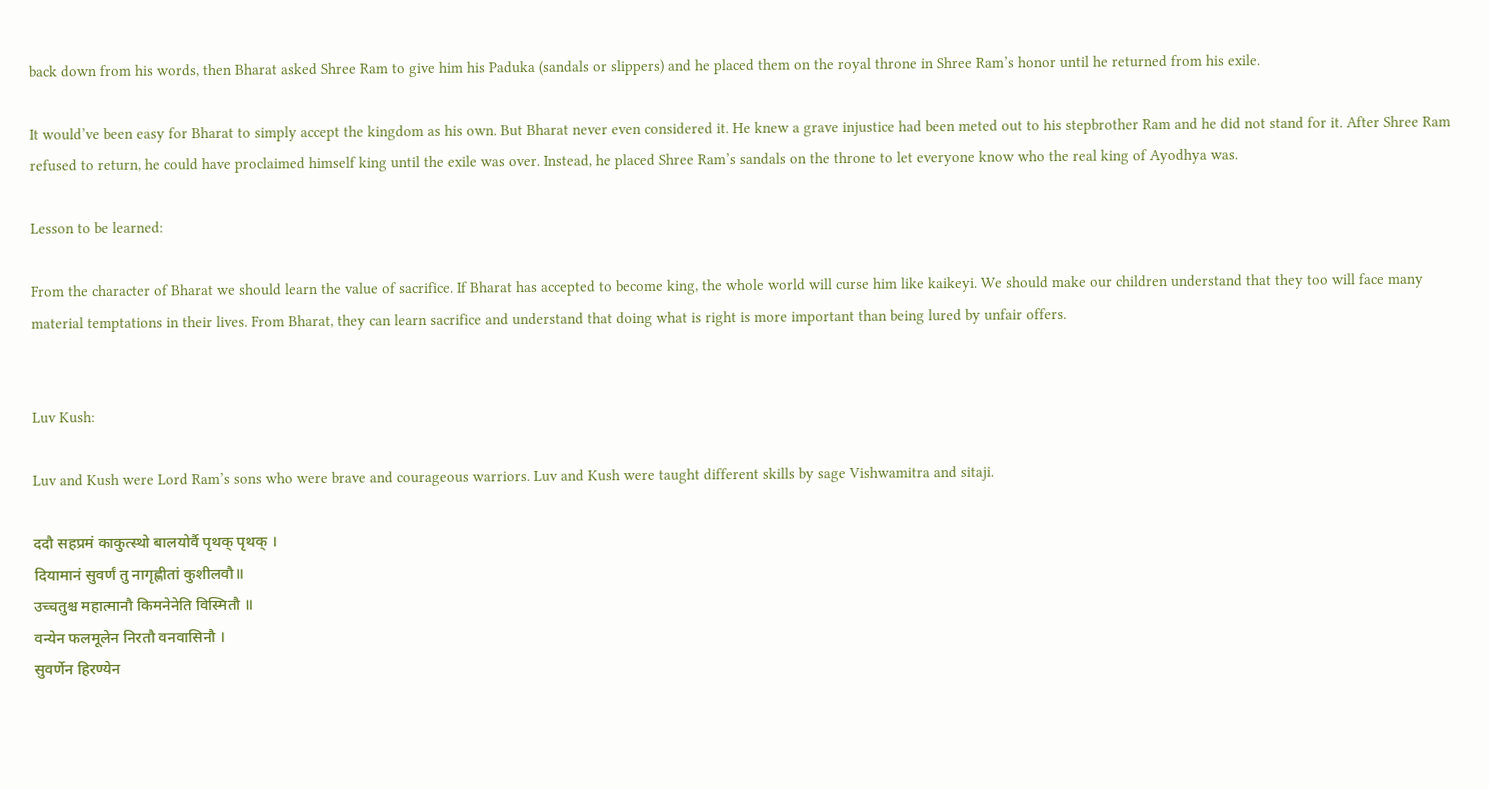back down from his words, then Bharat asked Shree Ram to give him his Paduka (sandals or slippers) and he placed them on the royal throne in Shree Ram’s honor until he returned from his exile.

It would’ve been easy for Bharat to simply accept the kingdom as his own. But Bharat never even considered it. He knew a grave injustice had been meted out to his stepbrother Ram and he did not stand for it. After Shree Ram refused to return, he could have proclaimed himself king until the exile was over. Instead, he placed Shree Ram’s sandals on the throne to let everyone know who the real king of Ayodhya was.

Lesson to be learned:

From the character of Bharat we should learn the value of sacrifice. If Bharat has accepted to become king, the whole world will curse him like kaikeyi. We should make our children understand that they too will face many material temptations in their lives. From Bharat, they can learn sacrifice and understand that doing what is right is more important than being lured by unfair offers.


Luv Kush:

Luv and Kush were Lord Ram’s sons who were brave and courageous warriors. Luv and Kush were taught different skills by sage Vishwamitra and sitaji.

ददौ सहप्रमं काकुत्स्थो बालयोर्वै पृथक् पृथक् ।
दियामानं सुवर्णं तु नागृह्णीतां कुशीलवौ॥
उच्चतुश्च महात्मानौ किमनेनेति विस्मितौ ॥
वन्येन फलमूलेन निरतौ वनवासिनौ ।
सुवर्णेन हिरण्येन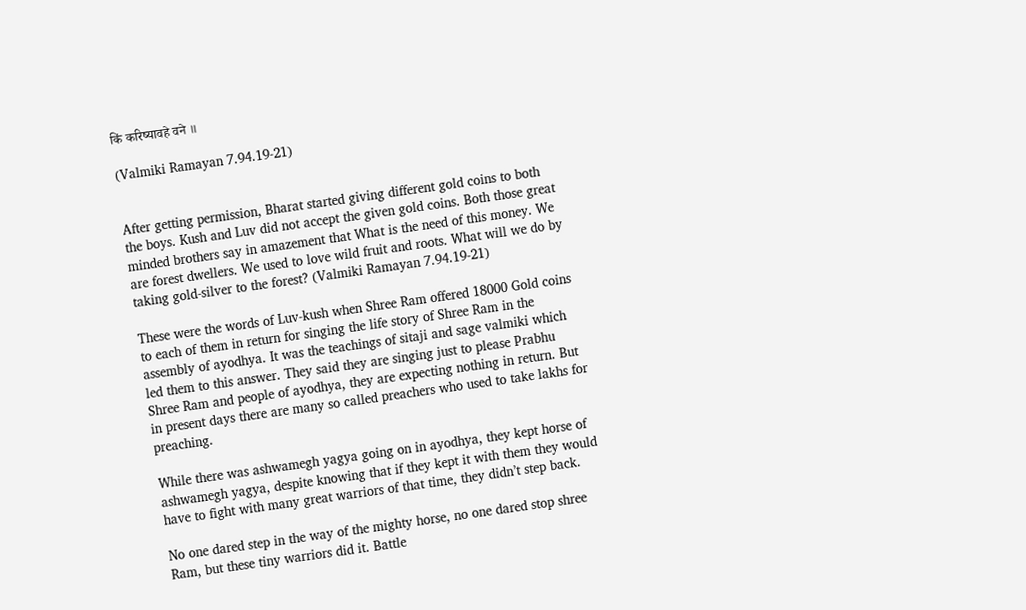किं करिष्यावहे वने ॥

(Valmiki Ramayan 7.94.19-21)


After getting permission, Bharat started giving different gold coins to both the boys. Kush and Luv did not accept the given gold coins. Both those great minded brothers say in amazement that What is the need of this money. We are forest dwellers. We used to love wild fruit and roots. What will we do by taking gold-silver to the forest? (Valmiki Ramayan 7.94.19-21)

These were the words of Luv-kush when Shree Ram offered 18000 Gold coins to each of them in return for singing the life story of Shree Ram in the assembly of ayodhya. It was the teachings of sitaji and sage valmiki which led them to this answer. They said they are singing just to please Prabhu Shree Ram and people of ayodhya, they are expecting nothing in return. But in present days there are many so called preachers who used to take lakhs for preaching.

While there was ashwamegh yagya going on in ayodhya, they kept horse of ashwamegh yagya, despite knowing that if they kept it with them they would have to fight with many great warriors of that time, they didn’t step back.

No one dared step in the way of the mighty horse, no one dared stop shree Ram, but these tiny warriors did it. Battle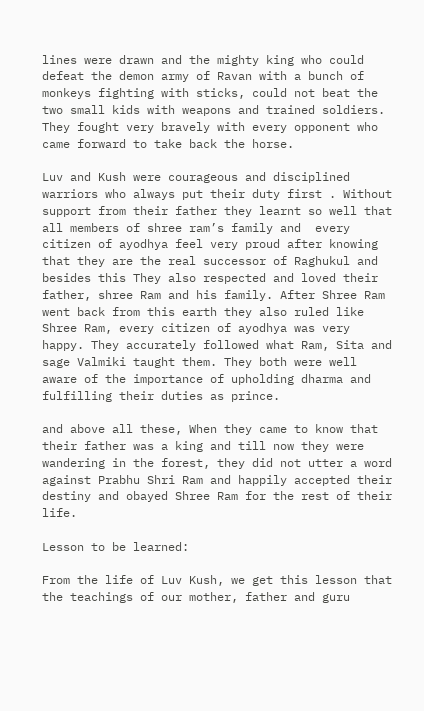lines were drawn and the mighty king who could defeat the demon army of Ravan with a bunch of monkeys fighting with sticks, could not beat the two small kids with weapons and trained soldiers. They fought very bravely with every opponent who came forward to take back the horse.

Luv and Kush were courageous and disciplined warriors who always put their duty first . Without support from their father they learnt so well that all members of shree ram’s family and  every citizen of ayodhya feel very proud after knowing that they are the real successor of Raghukul and besides this They also respected and loved their father, shree Ram and his family. After Shree Ram went back from this earth they also ruled like Shree Ram, every citizen of ayodhya was very happy. They accurately followed what Ram, Sita and sage Valmiki taught them. They both were well aware of the importance of upholding dharma and fulfilling their duties as prince.

and above all these, When they came to know that their father was a king and till now they were wandering in the forest, they did not utter a word against Prabhu Shri Ram and happily accepted their destiny and obayed Shree Ram for the rest of their life.

Lesson to be learned:

From the life of Luv Kush, we get this lesson that the teachings of our mother, father and guru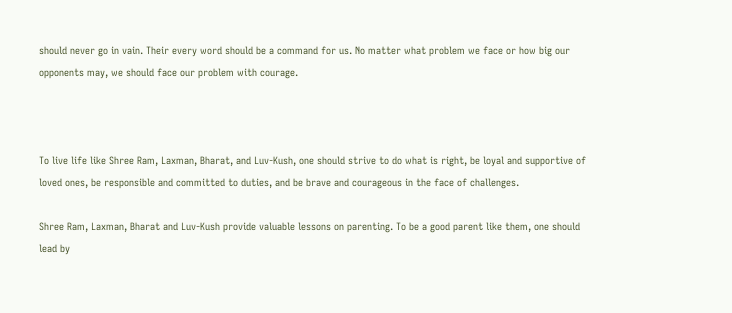should never go in vain. Their every word should be a command for us. No matter what problem we face or how big our opponents may, we should face our problem with courage.



To live life like Shree Ram, Laxman, Bharat, and Luv-Kush, one should strive to do what is right, be loyal and supportive of loved ones, be responsible and committed to duties, and be brave and courageous in the face of challenges.

Shree Ram, Laxman, Bharat and Luv-Kush provide valuable lessons on parenting. To be a good parent like them, one should lead by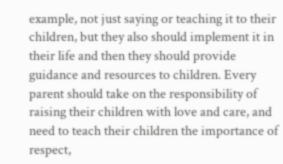example, not just saying or teaching it to their children, but they also should implement it in their life and then they should provide guidance and resources to children. Every parent should take on the responsibility of raising their children with love and care, and need to teach their children the importance of respect,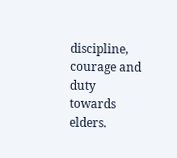discipline, courage and duty towards elders.